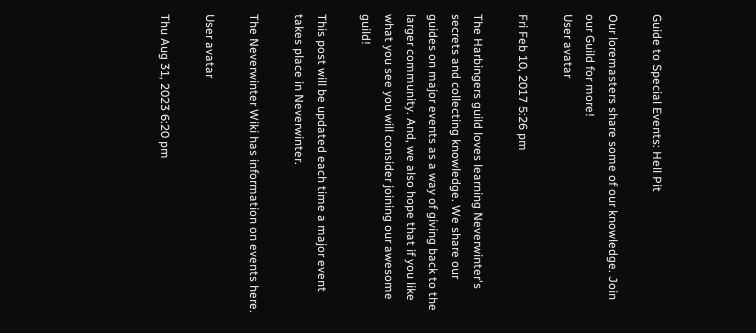Guide to Special Events: Hell Pit

Our loremasters share some of our knowledge. Join our Guild for more!
User avatar

Fri Feb 10, 2017 5:26 pm

The Harbingers guild loves learning Neverwinter's secrets and collecting knowledge. We share our guides on major events as a way of giving back to the larger community. And, we also hope that if you like what you see you will consider joining our awesome guild!

This post will be updated each time a major event takes place in Neverwinter.

The Neverwinter Wiki has information on events here.

User avatar

Thu Aug 31, 2023 6:20 pm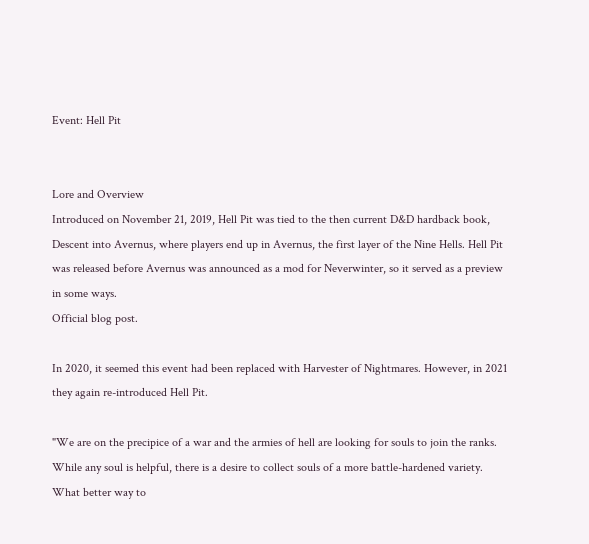Event: Hell Pit


Lore and Overview
Introduced on November 21, 2019, Hell Pit was tied to the then current D&D hardback book, Descent into Avernus, where players end up in Avernus, the first layer of the Nine Hells. Hell Pit was released before Avernus was announced as a mod for Neverwinter, so it served as a preview in some ways.
Official blog post.

In 2020, it seemed this event had been replaced with Harvester of Nightmares. However, in 2021 they again re-introduced Hell Pit.

"We are on the precipice of a war and the armies of hell are looking for souls to join the ranks. While any soul is helpful, there is a desire to collect souls of a more battle-hardened variety. What better way to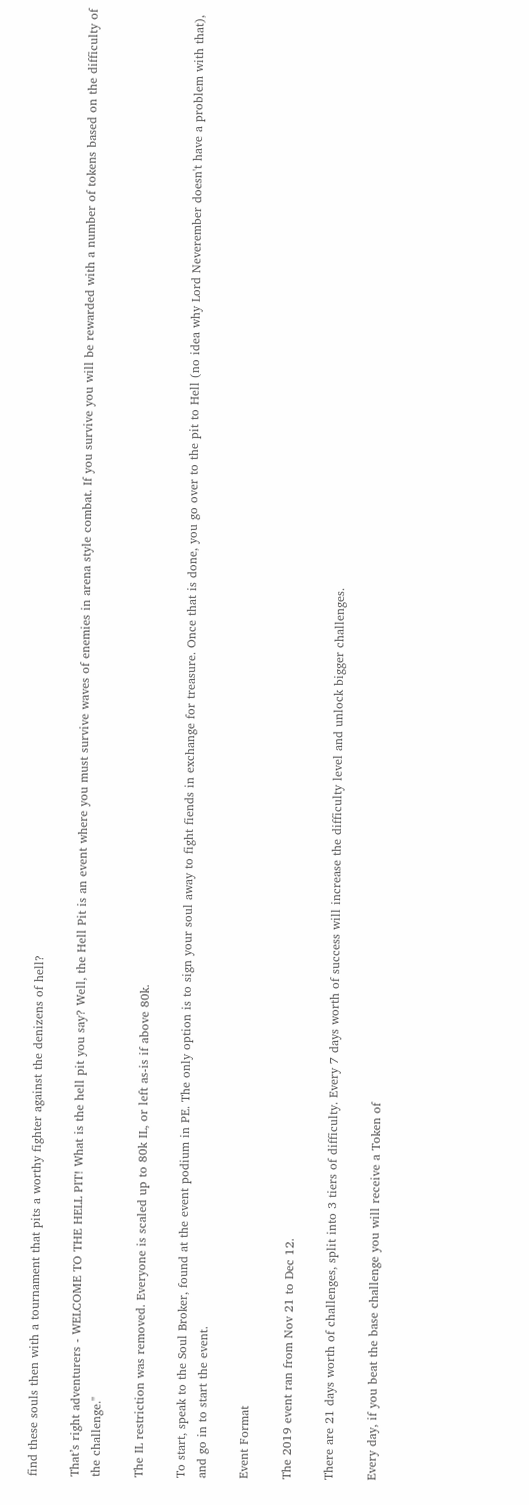find these souls then with a tournament that pits a worthy fighter against the denizens of hell?

That’s right adventurers - WELCOME TO THE HELL PIT! What is the hell pit you say? Well, the Hell Pit is an event where you must survive waves of enemies in arena style combat. If you survive you will be rewarded with a number of tokens based on the difficulty of the challenge."

The IL restriction was removed. Everyone is scaled up to 80k IL, or left as-is if above 80k.

To start, speak to the Soul Broker, found at the event podium in PE. The only option is to sign your soul away to fight fiends in exchange for treasure. Once that is done, you go over to the pit to Hell (no idea why Lord Neverember doesn't have a problem with that), and go in to start the event.

Event Format

The 2019 event ran from Nov 21 to Dec 12.

There are 21 days worth of challenges, split into 3 tiers of difficulty. Every 7 days worth of success will increase the difficulty level and unlock bigger challenges.

Every day, if you beat the base challenge you will receive a Token of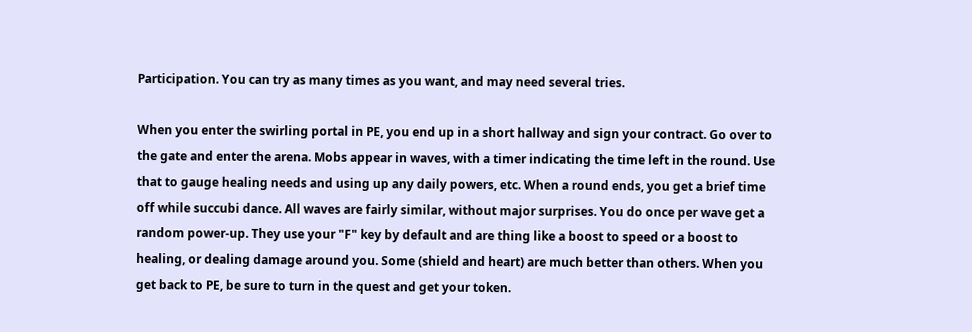Participation. You can try as many times as you want, and may need several tries.

When you enter the swirling portal in PE, you end up in a short hallway and sign your contract. Go over to the gate and enter the arena. Mobs appear in waves, with a timer indicating the time left in the round. Use that to gauge healing needs and using up any daily powers, etc. When a round ends, you get a brief time off while succubi dance. All waves are fairly similar, without major surprises. You do once per wave get a random power-up. They use your "F" key by default and are thing like a boost to speed or a boost to healing, or dealing damage around you. Some (shield and heart) are much better than others. When you get back to PE, be sure to turn in the quest and get your token.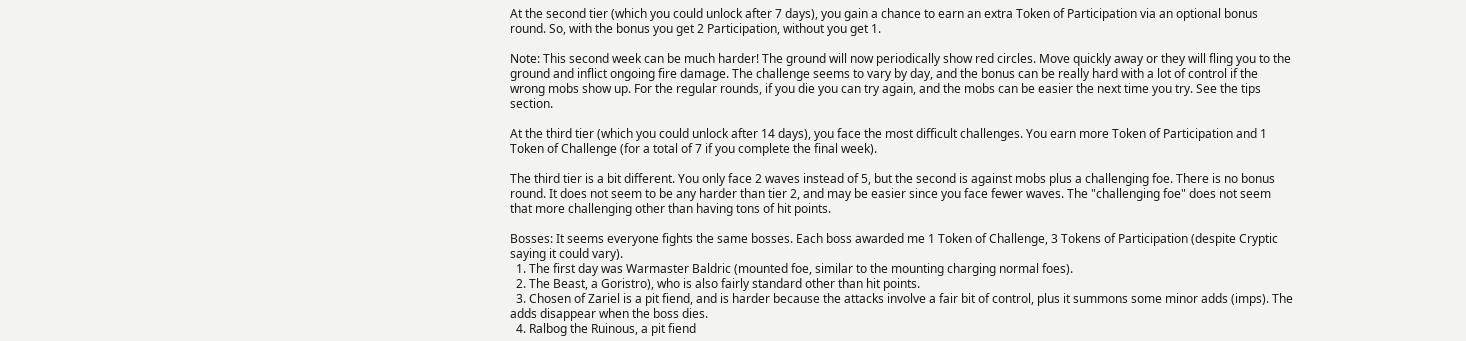At the second tier (which you could unlock after 7 days), you gain a chance to earn an extra Token of Participation via an optional bonus round. So, with the bonus you get 2 Participation, without you get 1.

Note: This second week can be much harder! The ground will now periodically show red circles. Move quickly away or they will fling you to the ground and inflict ongoing fire damage. The challenge seems to vary by day, and the bonus can be really hard with a lot of control if the wrong mobs show up. For the regular rounds, if you die you can try again, and the mobs can be easier the next time you try. See the tips section.

At the third tier (which you could unlock after 14 days), you face the most difficult challenges. You earn more Token of Participation and 1 Token of Challenge (for a total of 7 if you complete the final week).

The third tier is a bit different. You only face 2 waves instead of 5, but the second is against mobs plus a challenging foe. There is no bonus round. It does not seem to be any harder than tier 2, and may be easier since you face fewer waves. The "challenging foe" does not seem that more challenging other than having tons of hit points.

Bosses: It seems everyone fights the same bosses. Each boss awarded me 1 Token of Challenge, 3 Tokens of Participation (despite Cryptic saying it could vary).
  1. The first day was Warmaster Baldric (mounted foe, similar to the mounting charging normal foes).
  2. The Beast, a Goristro), who is also fairly standard other than hit points.
  3. Chosen of Zariel is a pit fiend, and is harder because the attacks involve a fair bit of control, plus it summons some minor adds (imps). The adds disappear when the boss dies.
  4. Ralbog the Ruinous, a pit fiend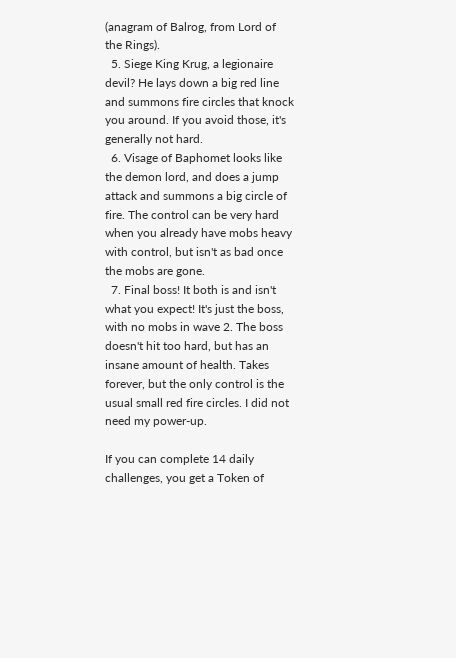(anagram of Balrog, from Lord of the Rings).
  5. Siege King Krug, a legionaire devil? He lays down a big red line and summons fire circles that knock you around. If you avoid those, it's generally not hard.
  6. Visage of Baphomet looks like the demon lord, and does a jump attack and summons a big circle of fire. The control can be very hard when you already have mobs heavy with control, but isn't as bad once the mobs are gone.
  7. Final boss! It both is and isn't what you expect! It's just the boss, with no mobs in wave 2. The boss doesn't hit too hard, but has an insane amount of health. Takes forever, but the only control is the usual small red fire circles. I did not need my power-up.

If you can complete 14 daily challenges, you get a Token of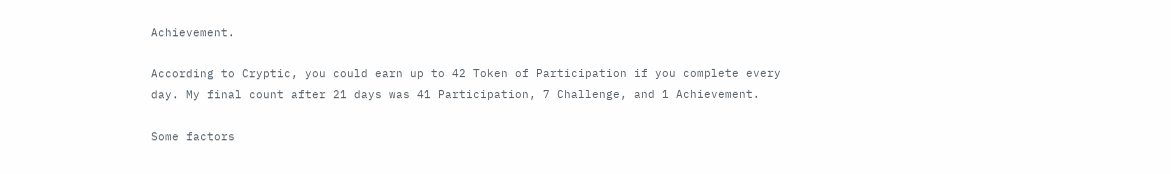Achievement.

According to Cryptic, you could earn up to 42 Token of Participation if you complete every day. My final count after 21 days was 41 Participation, 7 Challenge, and 1 Achievement.

Some factors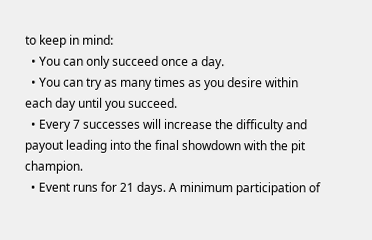to keep in mind:
  • You can only succeed once a day.
  • You can try as many times as you desire within each day until you succeed.
  • Every 7 successes will increase the difficulty and payout leading into the final showdown with the pit champion.
  • Event runs for 21 days. A minimum participation of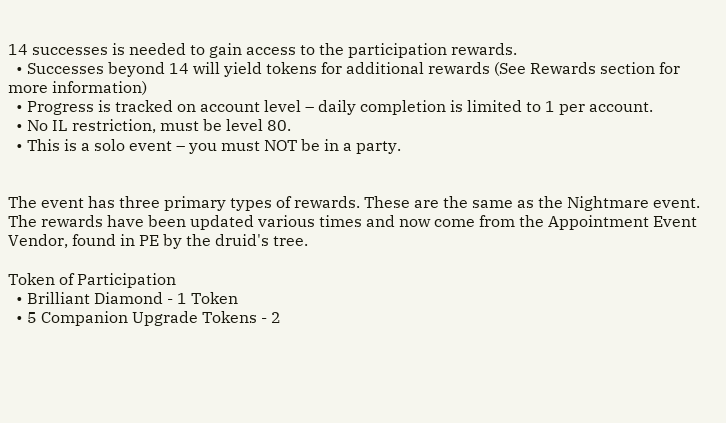14 successes is needed to gain access to the participation rewards.
  • Successes beyond 14 will yield tokens for additional rewards (See Rewards section for more information)
  • Progress is tracked on account level – daily completion is limited to 1 per account.
  • No IL restriction, must be level 80.
  • This is a solo event – you must NOT be in a party.


The event has three primary types of rewards. These are the same as the Nightmare event. The rewards have been updated various times and now come from the Appointment Event Vendor, found in PE by the druid's tree.

Token of Participation
  • Brilliant Diamond - 1 Token
  • 5 Companion Upgrade Tokens - 2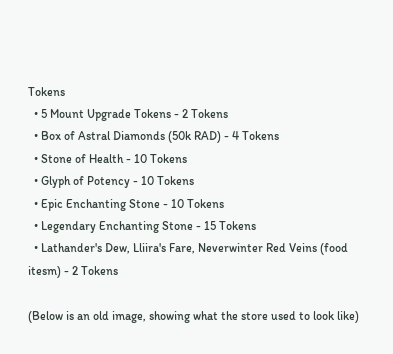Tokens
  • 5 Mount Upgrade Tokens - 2 Tokens
  • Box of Astral Diamonds (50k RAD) - 4 Tokens
  • Stone of Health - 10 Tokens
  • Glyph of Potency - 10 Tokens
  • Epic Enchanting Stone - 10 Tokens
  • Legendary Enchanting Stone - 15 Tokens
  • Lathander's Dew, Lliira's Fare, Neverwinter Red Veins (food itesm) - 2 Tokens

(Below is an old image, showing what the store used to look like)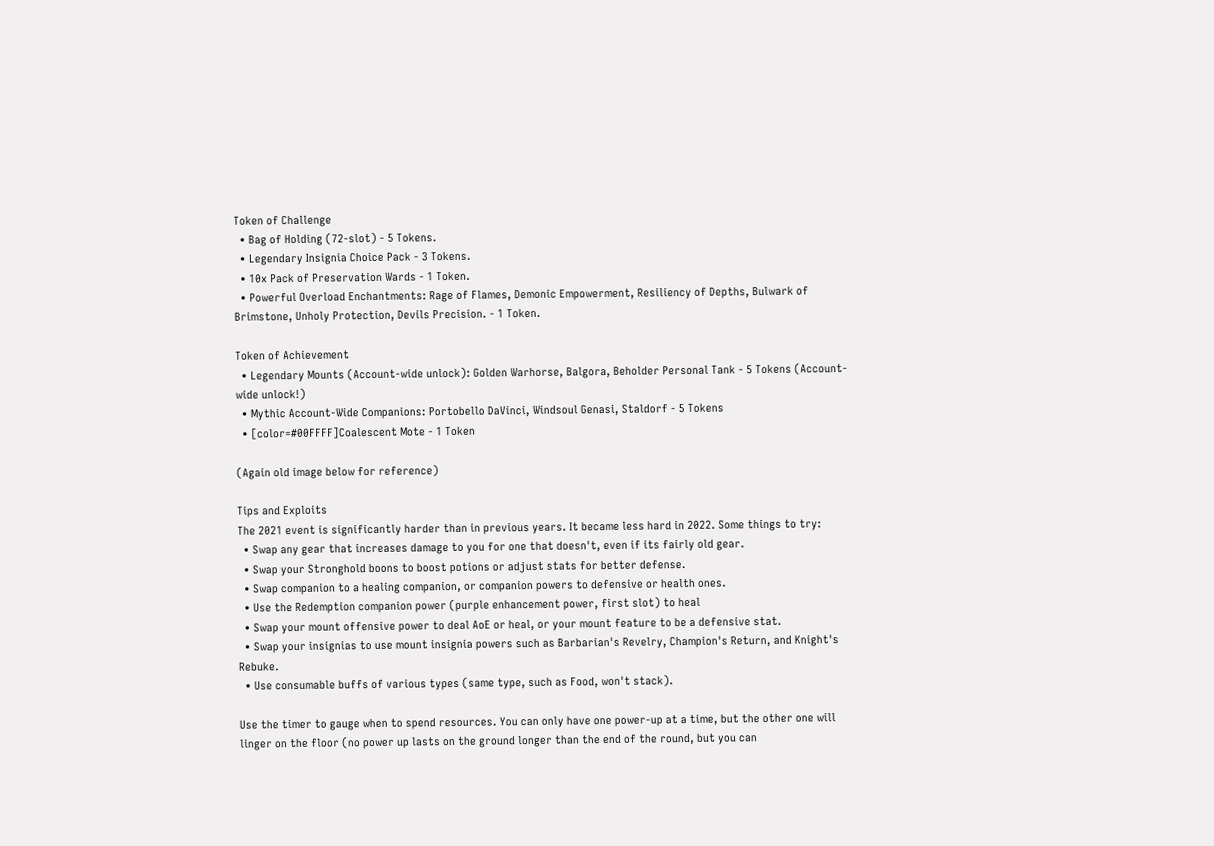Token of Challenge
  • Bag of Holding (72-slot) - 5 Tokens.
  • Legendary Insignia Choice Pack - 3 Tokens.
  • 10x Pack of Preservation Wards - 1 Token.
  • Powerful Overload Enchantments: Rage of Flames, Demonic Empowerment, Resiliency of Depths, Bulwark of Brimstone, Unholy Protection, Devils Precision. - 1 Token.

Token of Achievement
  • Legendary Mounts (Account-wide unlock): Golden Warhorse, Balgora, Beholder Personal Tank - 5 Tokens (Account-wide unlock!)
  • Mythic Account-Wide Companions: Portobello DaVinci, Windsoul Genasi, Staldorf - 5 Tokens
  • [color=#00FFFF]Coalescent Mote - 1 Token

(Again old image below for reference)

Tips and Exploits
The 2021 event is significantly harder than in previous years. It became less hard in 2022. Some things to try:
  • Swap any gear that increases damage to you for one that doesn't, even if its fairly old gear.
  • Swap your Stronghold boons to boost potions or adjust stats for better defense.
  • Swap companion to a healing companion, or companion powers to defensive or health ones.
  • Use the Redemption companion power (purple enhancement power, first slot) to heal
  • Swap your mount offensive power to deal AoE or heal, or your mount feature to be a defensive stat.
  • Swap your insignias to use mount insignia powers such as Barbarian's Revelry, Champion's Return, and Knight's Rebuke.
  • Use consumable buffs of various types (same type, such as Food, won't stack).

Use the timer to gauge when to spend resources. You can only have one power-up at a time, but the other one will linger on the floor (no power up lasts on the ground longer than the end of the round, but you can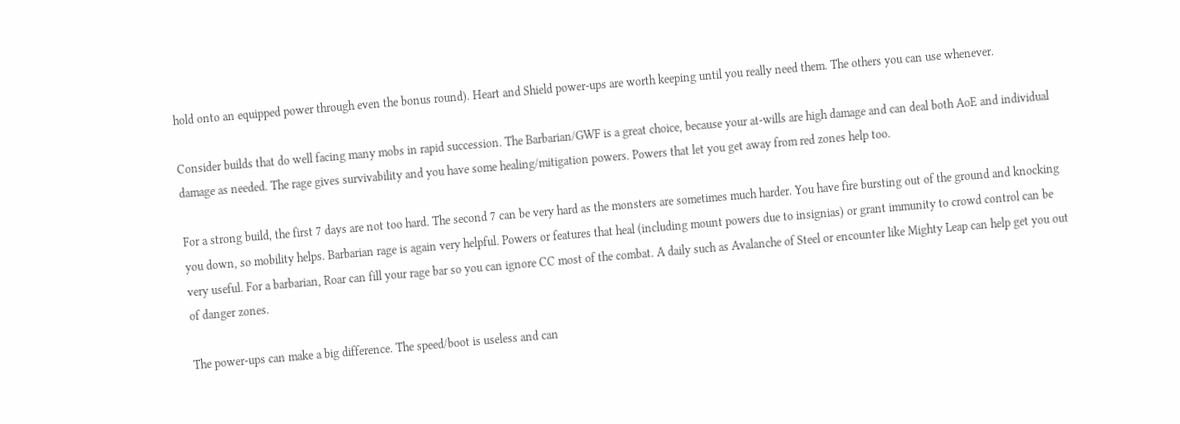hold onto an equipped power through even the bonus round). Heart and Shield power-ups are worth keeping until you really need them. The others you can use whenever.

Consider builds that do well facing many mobs in rapid succession. The Barbarian/GWF is a great choice, because your at-wills are high damage and can deal both AoE and individual damage as needed. The rage gives survivability and you have some healing/mitigation powers. Powers that let you get away from red zones help too.

For a strong build, the first 7 days are not too hard. The second 7 can be very hard as the monsters are sometimes much harder. You have fire bursting out of the ground and knocking you down, so mobility helps. Barbarian rage is again very helpful. Powers or features that heal (including mount powers due to insignias) or grant immunity to crowd control can be very useful. For a barbarian, Roar can fill your rage bar so you can ignore CC most of the combat. A daily such as Avalanche of Steel or encounter like Mighty Leap can help get you out of danger zones.

The power-ups can make a big difference. The speed/boot is useless and can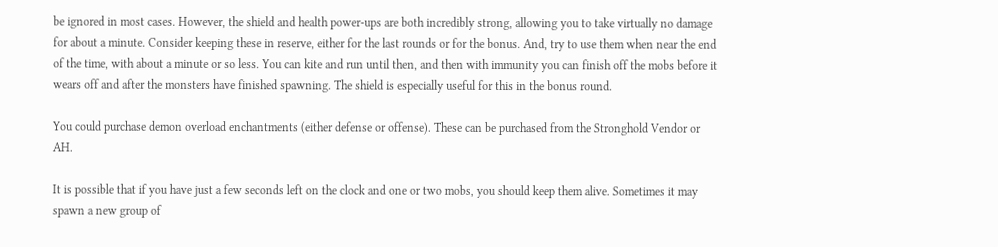be ignored in most cases. However, the shield and health power-ups are both incredibly strong, allowing you to take virtually no damage for about a minute. Consider keeping these in reserve, either for the last rounds or for the bonus. And, try to use them when near the end of the time, with about a minute or so less. You can kite and run until then, and then with immunity you can finish off the mobs before it wears off and after the monsters have finished spawning. The shield is especially useful for this in the bonus round.

You could purchase demon overload enchantments (either defense or offense). These can be purchased from the Stronghold Vendor or AH.

It is possible that if you have just a few seconds left on the clock and one or two mobs, you should keep them alive. Sometimes it may spawn a new group of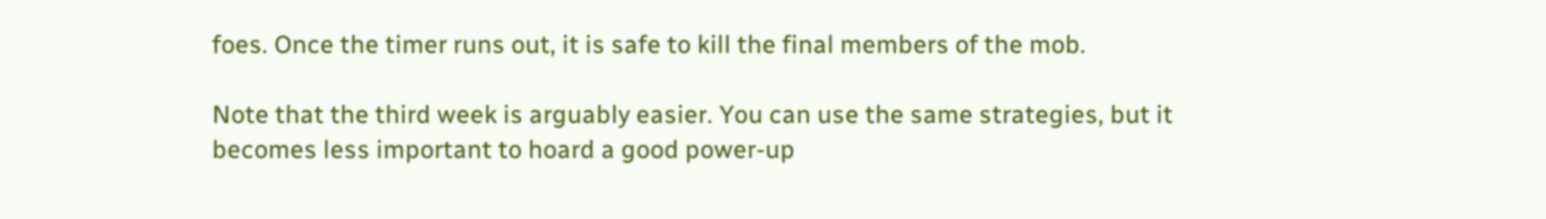foes. Once the timer runs out, it is safe to kill the final members of the mob.

Note that the third week is arguably easier. You can use the same strategies, but it becomes less important to hoard a good power-up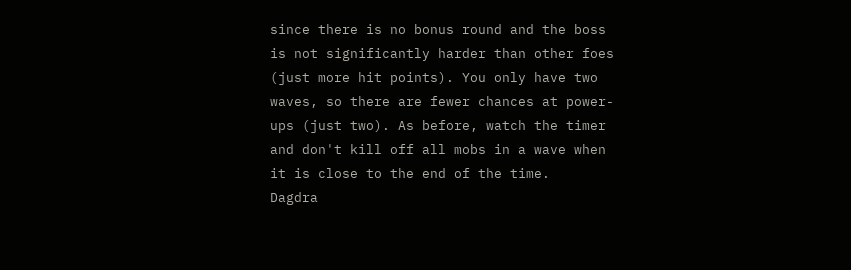since there is no bonus round and the boss is not significantly harder than other foes (just more hit points). You only have two waves, so there are fewer chances at power-ups (just two). As before, watch the timer and don't kill off all mobs in a wave when it is close to the end of the time.
Dagdra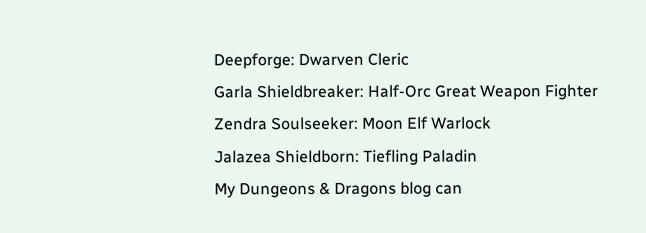Deepforge: Dwarven Cleric
Garla Shieldbreaker: Half-Orc Great Weapon Fighter
Zendra Soulseeker: Moon Elf Warlock
Jalazea Shieldborn: Tiefling Paladin
My Dungeons & Dragons blog can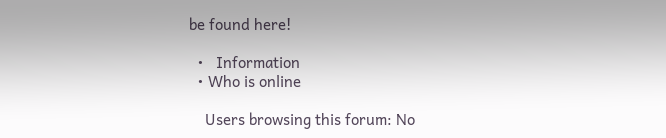be found here!

  •   Information
  • Who is online

    Users browsing this forum: No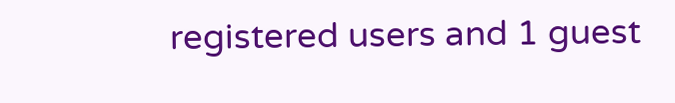registered users and 1 guest